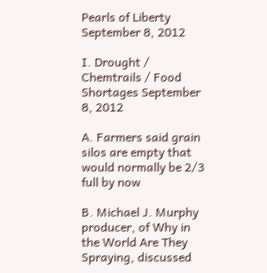Pearls of Liberty September 8, 2012

I. Drought / Chemtrails / Food Shortages September 8, 2012

A. Farmers said grain silos are empty that would normally be 2/3 full by now

B. Michael J. Murphy producer, of Why in the World Are They Spraying, discussed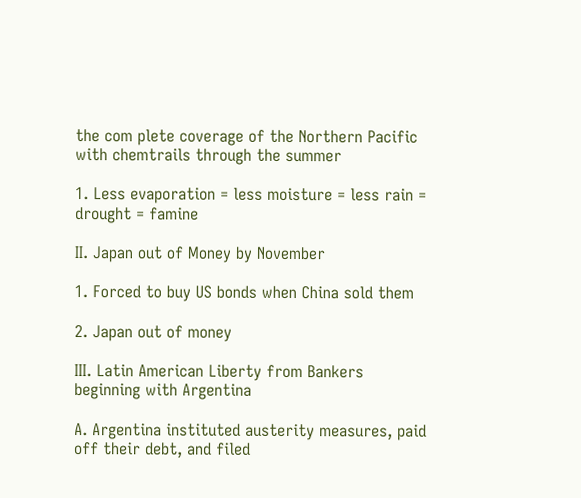the com plete coverage of the Northern Pacific with chemtrails through the summer

1. Less evaporation = less moisture = less rain = drought = famine

II. Japan out of Money by November

1. Forced to buy US bonds when China sold them

2. Japan out of money

III. Latin American Liberty from Bankers beginning with Argentina

A. Argentina instituted austerity measures, paid off their debt, and filed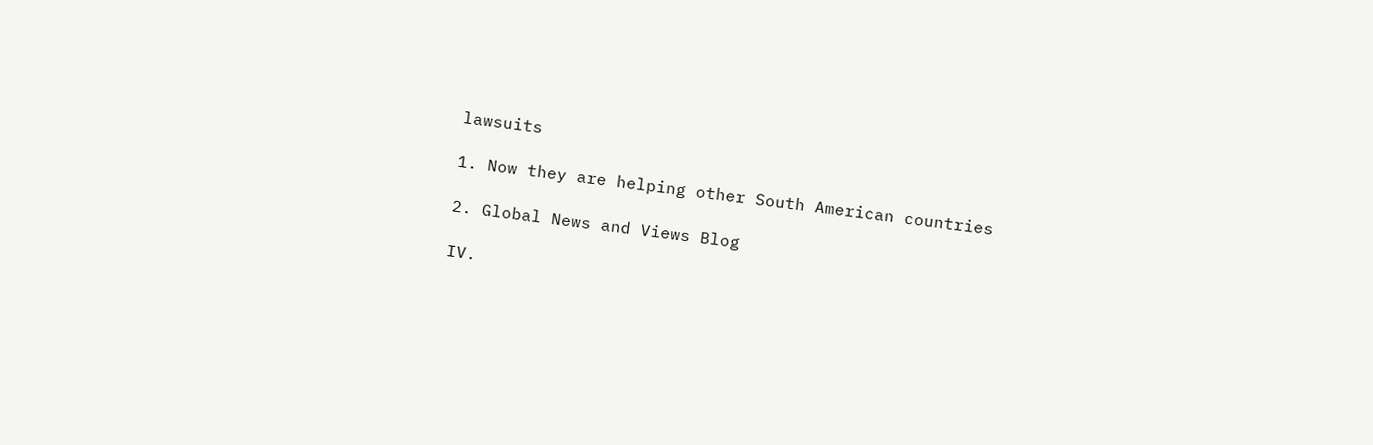lawsuits

1. Now they are helping other South American countries

2. Global News and Views Blog

IV.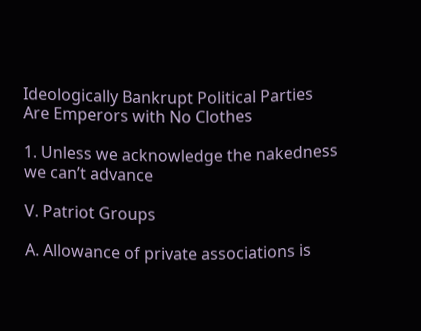Ideologically Bankrupt Political Parties Are Emperors with No Clothes

1. Unless we acknowledge the nakedness we can’t advance

V. Patriot Groups

A. Allowance of private associations is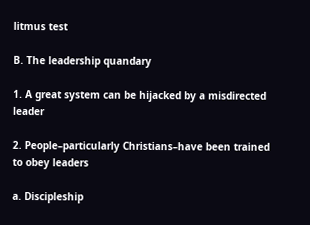litmus test

B. The leadership quandary

1. A great system can be hijacked by a misdirected leader

2. People–particularly Christians–have been trained to obey leaders

a. Discipleship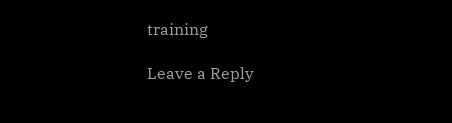training

Leave a Reply